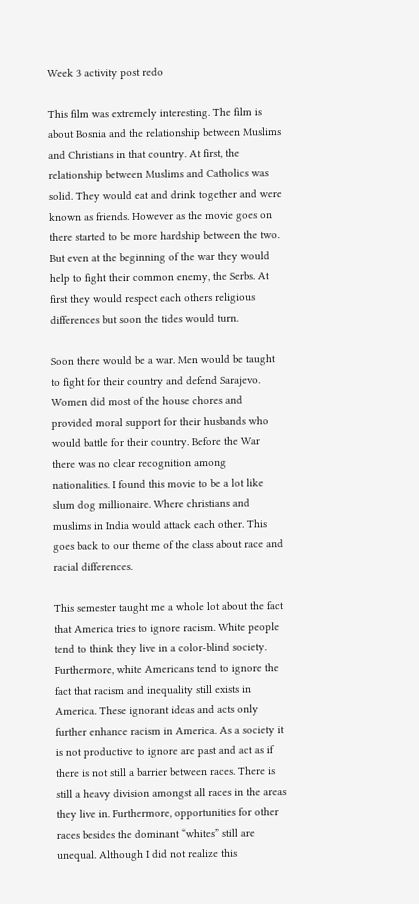Week 3 activity post redo

This film was extremely interesting. The film is about Bosnia and the relationship between Muslims and Christians in that country. At first, the relationship between Muslims and Catholics was solid. They would eat and drink together and were known as friends. However as the movie goes on there started to be more hardship between the two. But even at the beginning of the war they would help to fight their common enemy, the Serbs. At first they would respect each others religious differences but soon the tides would turn.

Soon there would be a war. Men would be taught to fight for their country and defend Sarajevo. Women did most of the house chores and provided moral support for their husbands who would battle for their country. Before the War there was no clear recognition among nationalities. I found this movie to be a lot like slum dog millionaire. Where christians and muslims in India would attack each other. This goes back to our theme of the class about race and racial differences.

This semester taught me a whole lot about the fact that America tries to ignore racism. White people tend to think they live in a color-blind society. Furthermore, white Americans tend to ignore the fact that racism and inequality still exists in America. These ignorant ideas and acts only further enhance racism in America. As a society it is not productive to ignore are past and act as if there is not still a barrier between races. There is still a heavy division amongst all races in the areas they live in. Furthermore, opportunities for other races besides the dominant “whites” still are unequal. Although I did not realize this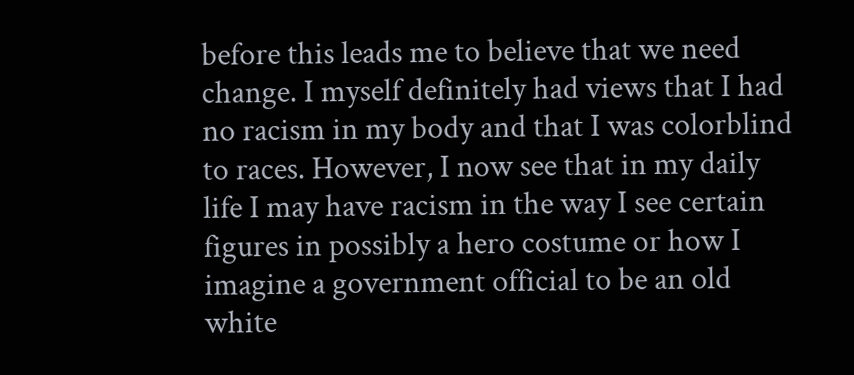before this leads me to believe that we need change. I myself definitely had views that I had no racism in my body and that I was colorblind to races. However, I now see that in my daily life I may have racism in the way I see certain figures in possibly a hero costume or how I imagine a government official to be an old white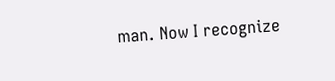man. Now I recognize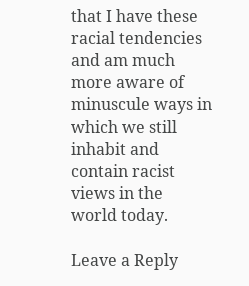that I have these racial tendencies and am much more aware of minuscule ways in which we still inhabit and contain racist views in the world today.

Leave a Reply